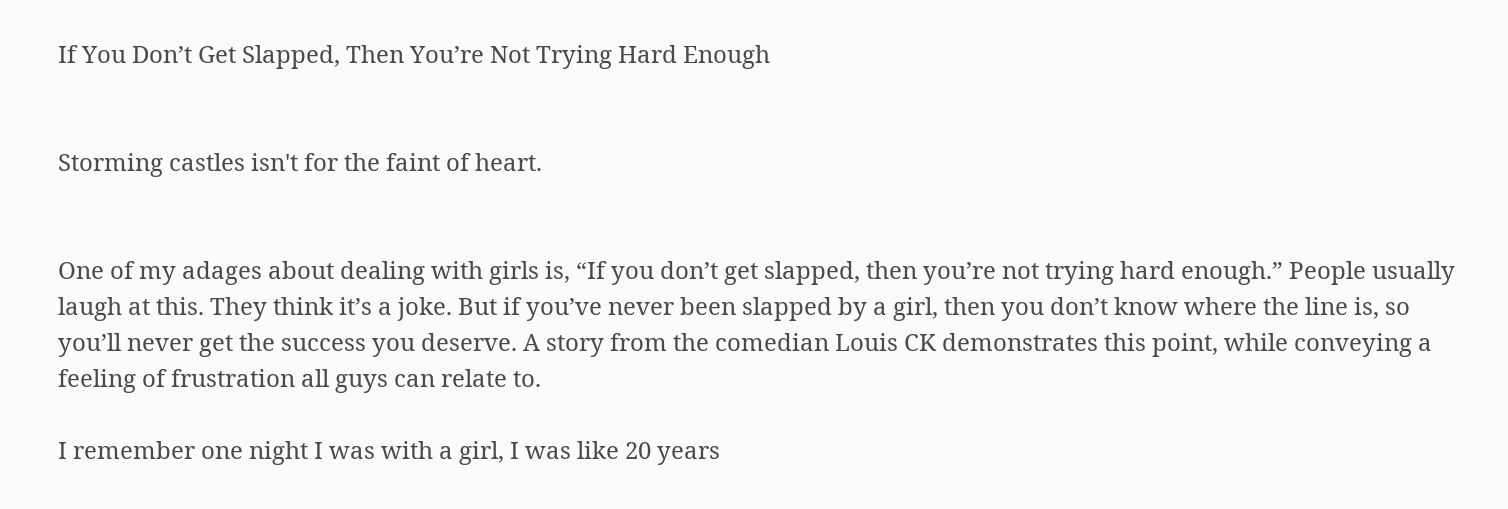If You Don’t Get Slapped, Then You’re Not Trying Hard Enough


Storming castles isn't for the faint of heart.


One of my adages about dealing with girls is, “If you don’t get slapped, then you’re not trying hard enough.” People usually laugh at this. They think it’s a joke. But if you’ve never been slapped by a girl, then you don’t know where the line is, so you’ll never get the success you deserve. A story from the comedian Louis CK demonstrates this point, while conveying a feeling of frustration all guys can relate to.

I remember one night I was with a girl, I was like 20 years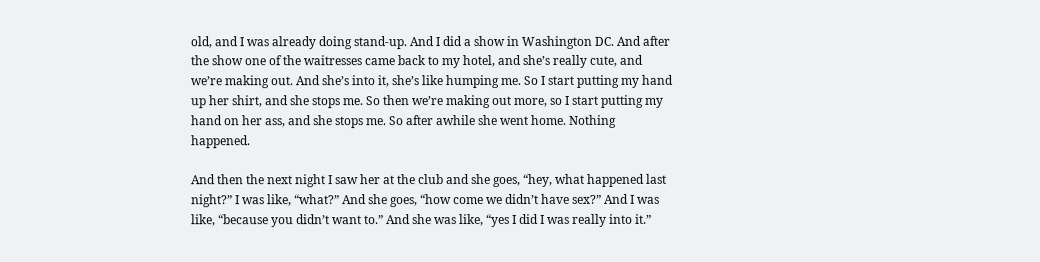old, and I was already doing stand-up. And I did a show in Washington DC. And after the show one of the waitresses came back to my hotel, and she’s really cute, and we’re making out. And she’s into it, she’s like humping me. So I start putting my hand up her shirt, and she stops me. So then we’re making out more, so I start putting my hand on her ass, and she stops me. So after awhile she went home. Nothing happened.

And then the next night I saw her at the club and she goes, “hey, what happened last night?” I was like, “what?” And she goes, “how come we didn’t have sex?” And I was like, “because you didn’t want to.” And she was like, “yes I did I was really into it.”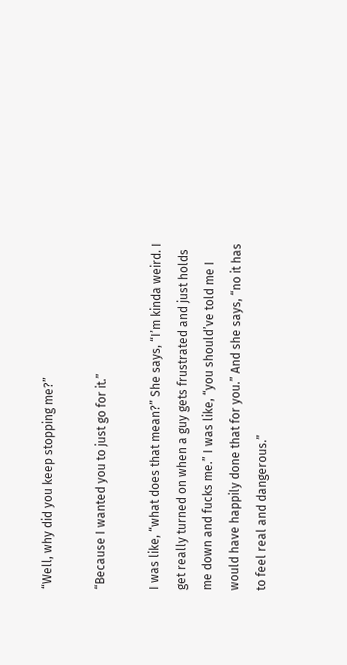“Well, why did you keep stopping me?”

“Because I wanted you to just go for it.”

I was like, “what does that mean?” She says, “I’m kinda weird. I get really turned on when a guy gets frustrated and just holds me down and fucks me.” I was like, “you should’ve told me I would have happily done that for you.” And she says, “no it has to feel real and dangerous.”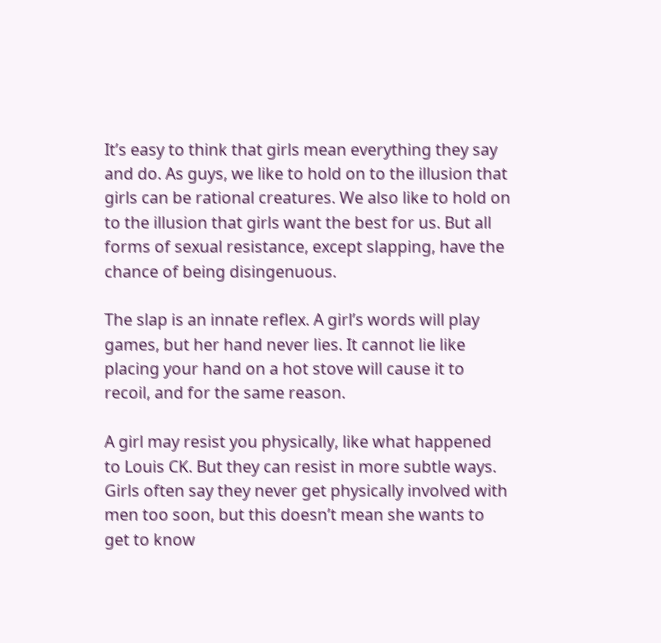It’s easy to think that girls mean everything they say and do. As guys, we like to hold on to the illusion that girls can be rational creatures. We also like to hold on to the illusion that girls want the best for us. But all forms of sexual resistance, except slapping, have the chance of being disingenuous.

The slap is an innate reflex. A girl’s words will play games, but her hand never lies. It cannot lie like placing your hand on a hot stove will cause it to recoil, and for the same reason.

A girl may resist you physically, like what happened to Louis CK. But they can resist in more subtle ways. Girls often say they never get physically involved with men too soon, but this doesn’t mean she wants to get to know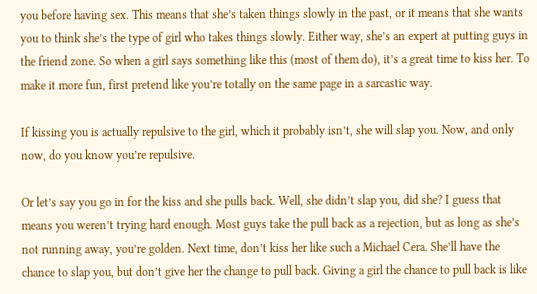you before having sex. This means that she’s taken things slowly in the past, or it means that she wants you to think she’s the type of girl who takes things slowly. Either way, she’s an expert at putting guys in the friend zone. So when a girl says something like this (most of them do), it’s a great time to kiss her. To make it more fun, first pretend like you’re totally on the same page in a sarcastic way.

If kissing you is actually repulsive to the girl, which it probably isn’t, she will slap you. Now, and only now, do you know you’re repulsive.

Or let’s say you go in for the kiss and she pulls back. Well, she didn’t slap you, did she? I guess that means you weren’t trying hard enough. Most guys take the pull back as a rejection, but as long as she’s not running away, you’re golden. Next time, don’t kiss her like such a Michael Cera. She’ll have the chance to slap you, but don’t give her the change to pull back. Giving a girl the chance to pull back is like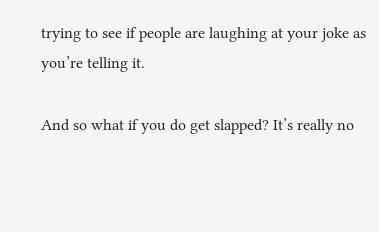trying to see if people are laughing at your joke as you’re telling it.

And so what if you do get slapped? It’s really no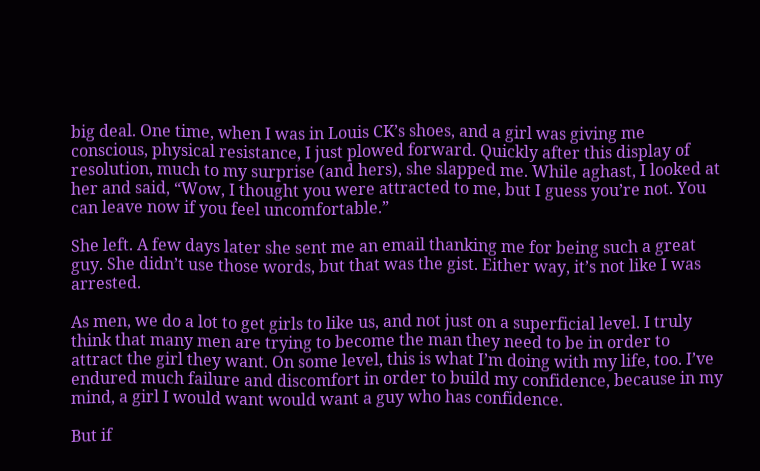big deal. One time, when I was in Louis CK’s shoes, and a girl was giving me conscious, physical resistance, I just plowed forward. Quickly after this display of resolution, much to my surprise (and hers), she slapped me. While aghast, I looked at her and said, “Wow, I thought you were attracted to me, but I guess you’re not. You can leave now if you feel uncomfortable.”

She left. A few days later she sent me an email thanking me for being such a great guy. She didn’t use those words, but that was the gist. Either way, it’s not like I was arrested.

As men, we do a lot to get girls to like us, and not just on a superficial level. I truly think that many men are trying to become the man they need to be in order to attract the girl they want. On some level, this is what I’m doing with my life, too. I’ve endured much failure and discomfort in order to build my confidence, because in my mind, a girl I would want would want a guy who has confidence.

But if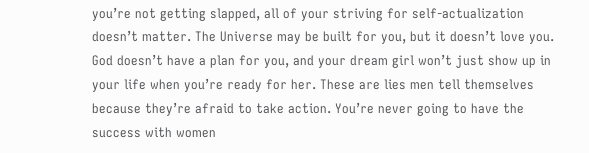you’re not getting slapped, all of your striving for self-actualization doesn’t matter. The Universe may be built for you, but it doesn’t love you. God doesn’t have a plan for you, and your dream girl won’t just show up in your life when you’re ready for her. These are lies men tell themselves because they’re afraid to take action. You’re never going to have the success with women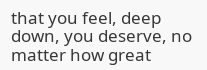that you feel, deep down, you deserve, no matter how great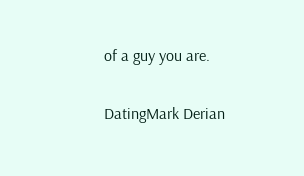of a guy you are.

DatingMark Derian